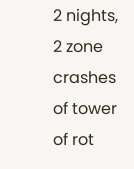2 nights, 2 zone crashes of tower of rot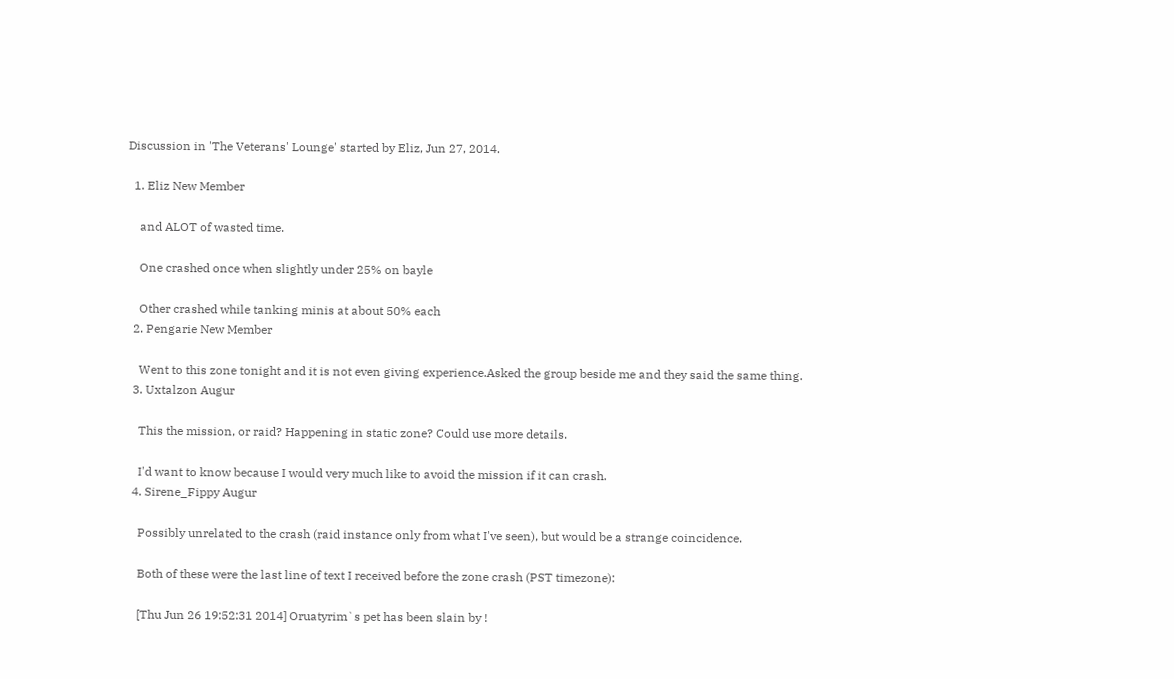Discussion in 'The Veterans' Lounge' started by Eliz, Jun 27, 2014.

  1. Eliz New Member

    and ALOT of wasted time.

    One crashed once when slightly under 25% on bayle

    Other crashed while tanking minis at about 50% each
  2. Pengarie New Member

    Went to this zone tonight and it is not even giving experience.Asked the group beside me and they said the same thing.
  3. Uxtalzon Augur

    This the mission, or raid? Happening in static zone? Could use more details.

    I'd want to know because I would very much like to avoid the mission if it can crash.
  4. Sirene_Fippy Augur

    Possibly unrelated to the crash (raid instance only from what I've seen), but would be a strange coincidence.

    Both of these were the last line of text I received before the zone crash (PST timezone):

    [Thu Jun 26 19:52:31 2014] Oruatyrim`s pet has been slain by !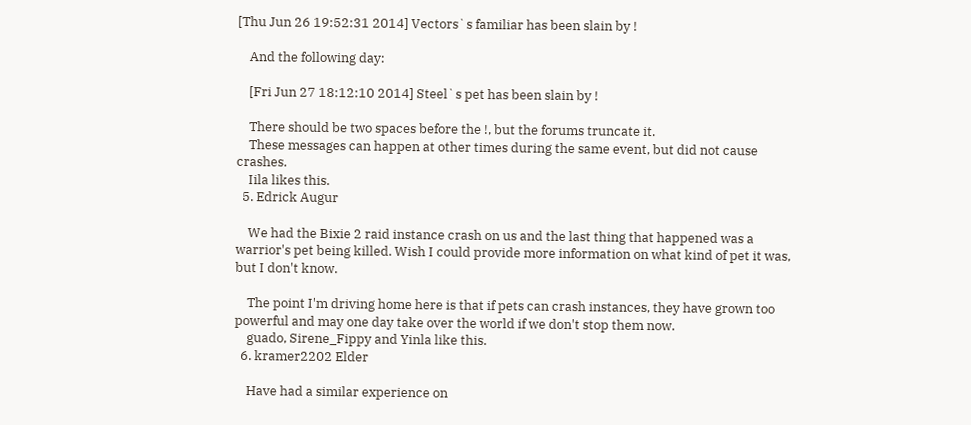[Thu Jun 26 19:52:31 2014] Vectors`s familiar has been slain by !

    And the following day:

    [Fri Jun 27 18:12:10 2014] Steel`s pet has been slain by !

    There should be two spaces before the !, but the forums truncate it.
    These messages can happen at other times during the same event, but did not cause crashes.
    Iila likes this.
  5. Edrick Augur

    We had the Bixie 2 raid instance crash on us and the last thing that happened was a warrior's pet being killed. Wish I could provide more information on what kind of pet it was, but I don't know.

    The point I'm driving home here is that if pets can crash instances, they have grown too powerful and may one day take over the world if we don't stop them now.
    guado, Sirene_Fippy and Yinla like this.
  6. kramer2202 Elder

    Have had a similar experience on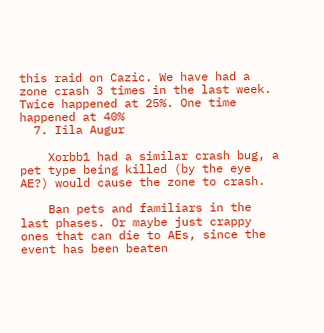this raid on Cazic. We have had a zone crash 3 times in the last week. Twice happened at 25%. One time happened at 40%
  7. Iila Augur

    Xorbb1 had a similar crash bug, a pet type being killed (by the eye AE?) would cause the zone to crash.

    Ban pets and familiars in the last phases. Or maybe just crappy ones that can die to AEs, since the event has been beaten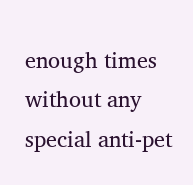enough times without any special anti-pet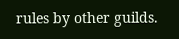rules by other guilds.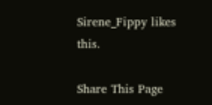Sirene_Fippy likes this.

Share This Page